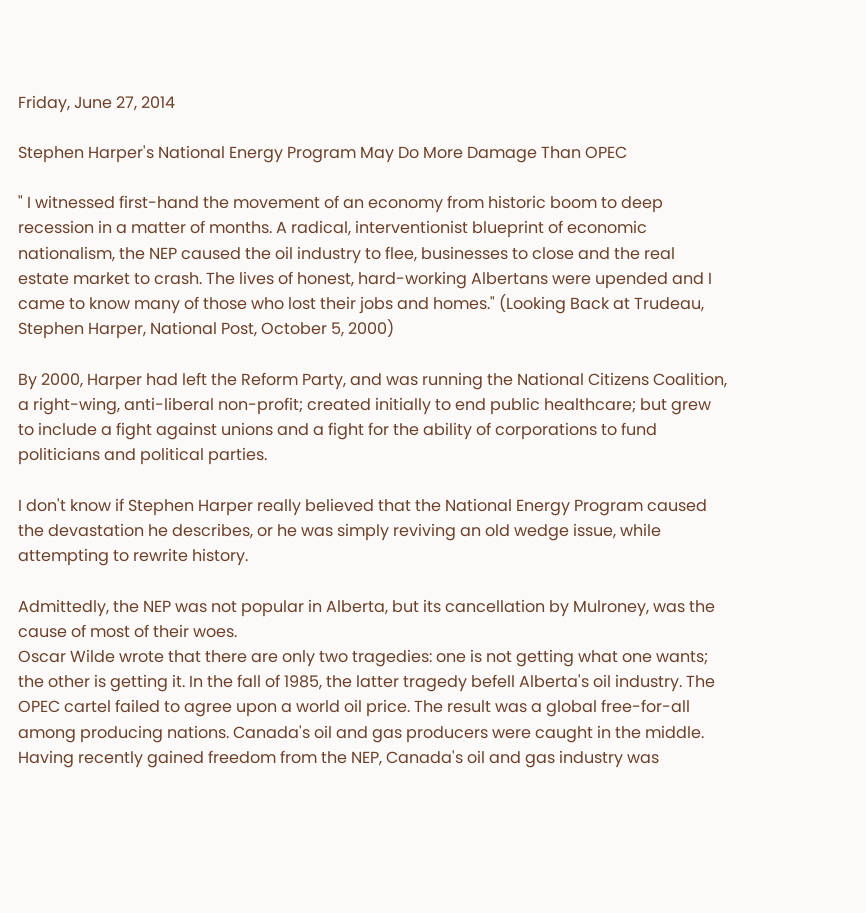Friday, June 27, 2014

Stephen Harper's National Energy Program May Do More Damage Than OPEC

" I witnessed first-hand the movement of an economy from historic boom to deep recession in a matter of months. A radical, interventionist blueprint of economic nationalism, the NEP caused the oil industry to flee, businesses to close and the real estate market to crash. The lives of honest, hard-working Albertans were upended and I came to know many of those who lost their jobs and homes." (Looking Back at Trudeau, Stephen Harper, National Post, October 5, 2000)

By 2000, Harper had left the Reform Party, and was running the National Citizens Coalition, a right-wing, anti-liberal non-profit; created initially to end public healthcare; but grew to include a fight against unions and a fight for the ability of corporations to fund politicians and political parties.

I don't know if Stephen Harper really believed that the National Energy Program caused the devastation he describes, or he was simply reviving an old wedge issue, while attempting to rewrite history.

Admittedly, the NEP was not popular in Alberta, but its cancellation by Mulroney, was the cause of most of their woes.
Oscar Wilde wrote that there are only two tragedies: one is not getting what one wants; the other is getting it. In the fall of 1985, the latter tragedy befell Alberta's oil industry. The OPEC cartel failed to agree upon a world oil price. The result was a global free-for-all among producing nations. Canada's oil and gas producers were caught in the middle. Having recently gained freedom from the NEP, Canada's oil and gas industry was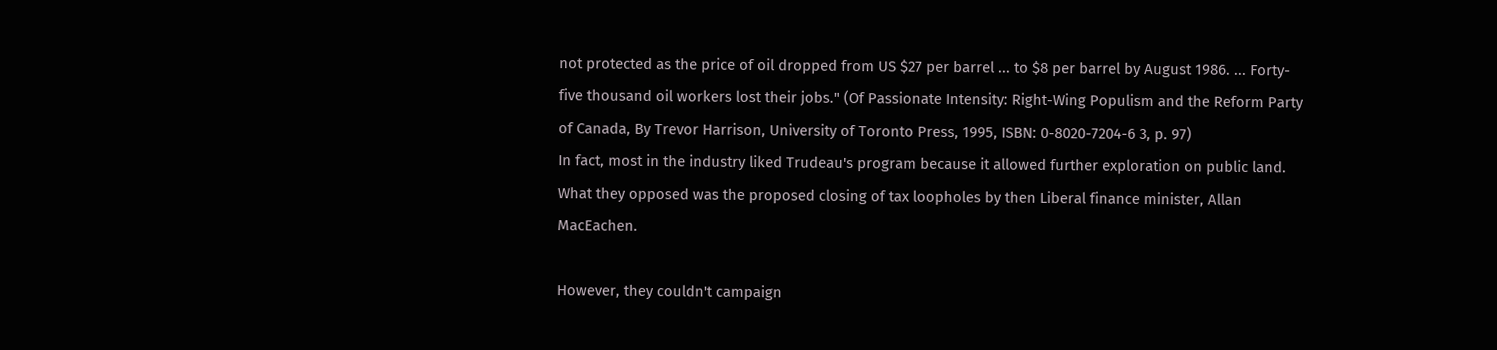not protected as the price of oil dropped from US $27 per barrel ... to $8 per barrel by August 1986. ... Forty-five thousand oil workers lost their jobs." (Of Passionate Intensity: Right-Wing Populism and the Reform Party of Canada, By Trevor Harrison, University of Toronto Press, 1995, ISBN: 0-8020-7204-6 3, p. 97)
In fact, most in the industry liked Trudeau's program because it allowed further exploration on public land. What they opposed was the proposed closing of tax loopholes by then Liberal finance minister, Allan MacEachen.

However, they couldn't campaign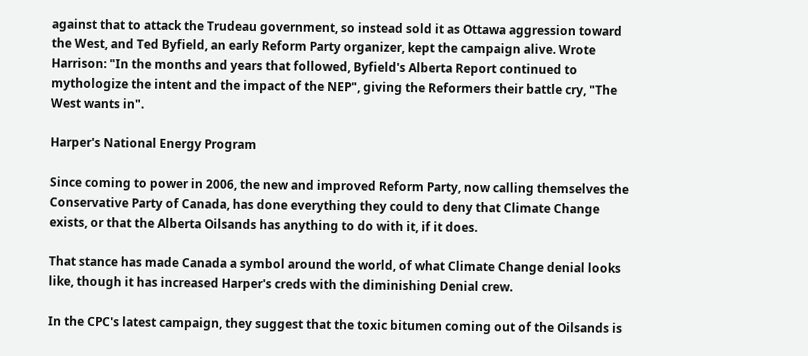against that to attack the Trudeau government, so instead sold it as Ottawa aggression toward the West, and Ted Byfield, an early Reform Party organizer, kept the campaign alive. Wrote Harrison: "In the months and years that followed, Byfield's Alberta Report continued to mythologize the intent and the impact of the NEP", giving the Reformers their battle cry, "The West wants in".

Harper's National Energy Program

Since coming to power in 2006, the new and improved Reform Party, now calling themselves the Conservative Party of Canada, has done everything they could to deny that Climate Change exists, or that the Alberta Oilsands has anything to do with it, if it does.

That stance has made Canada a symbol around the world, of what Climate Change denial looks like, though it has increased Harper's creds with the diminishing Denial crew.

In the CPC's latest campaign, they suggest that the toxic bitumen coming out of the Oilsands is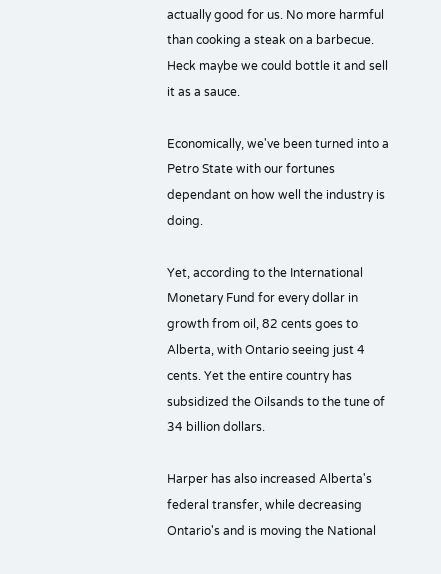actually good for us. No more harmful than cooking a steak on a barbecue. Heck maybe we could bottle it and sell it as a sauce.

Economically, we've been turned into a Petro State with our fortunes dependant on how well the industry is doing.

Yet, according to the International Monetary Fund for every dollar in growth from oil, 82 cents goes to Alberta, with Ontario seeing just 4 cents. Yet the entire country has subsidized the Oilsands to the tune of 34 billion dollars.

Harper has also increased Alberta's federal transfer, while decreasing Ontario's and is moving the National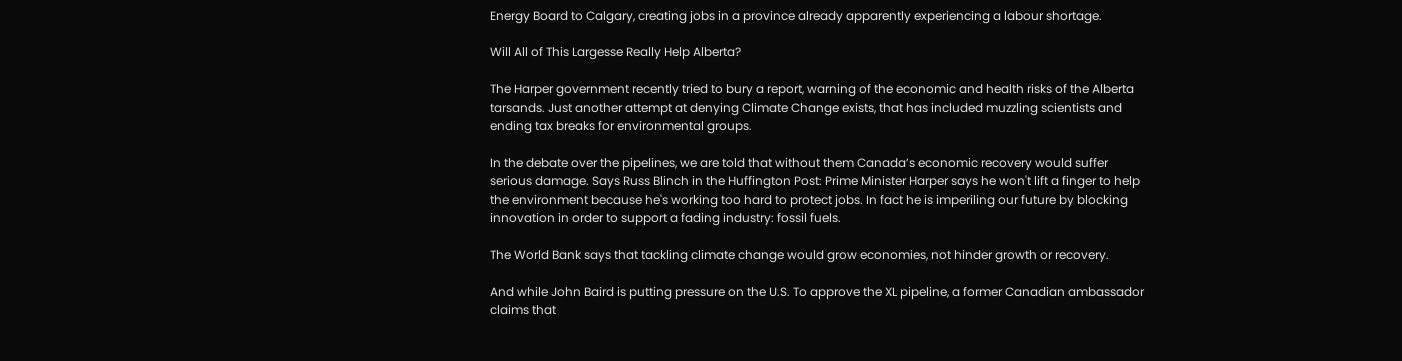Energy Board to Calgary, creating jobs in a province already apparently experiencing a labour shortage.

Will All of This Largesse Really Help Alberta?

The Harper government recently tried to bury a report, warning of the economic and health risks of the Alberta tarsands. Just another attempt at denying Climate Change exists, that has included muzzling scientists and ending tax breaks for environmental groups.

In the debate over the pipelines, we are told that without them Canada’s economic recovery would suffer serious damage. Says Russ Blinch in the Huffington Post: Prime Minister Harper says he won't lift a finger to help the environment because he's working too hard to protect jobs. In fact he is imperiling our future by blocking innovation in order to support a fading industry: fossil fuels.

The World Bank says that tackling climate change would grow economies, not hinder growth or recovery.

And while John Baird is putting pressure on the U.S. To approve the XL pipeline, a former Canadian ambassador claims that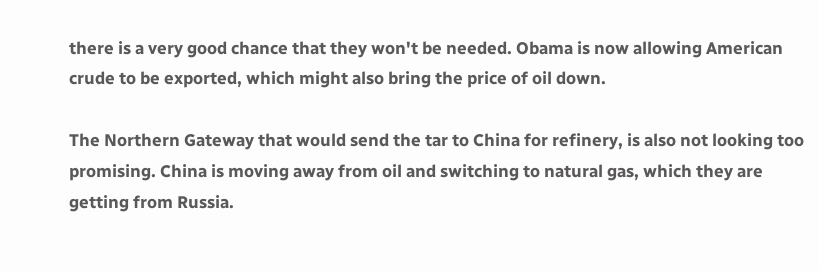there is a very good chance that they won't be needed. Obama is now allowing American crude to be exported, which might also bring the price of oil down.

The Northern Gateway that would send the tar to China for refinery, is also not looking too promising. China is moving away from oil and switching to natural gas, which they are getting from Russia.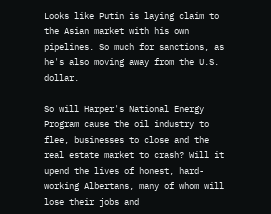Looks like Putin is laying claim to the Asian market with his own pipelines. So much for sanctions, as he's also moving away from the U.S. dollar.

So will Harper's National Energy Program cause the oil industry to flee, businesses to close and the real estate market to crash? Will it upend the lives of honest, hard-working Albertans, many of whom will lose their jobs and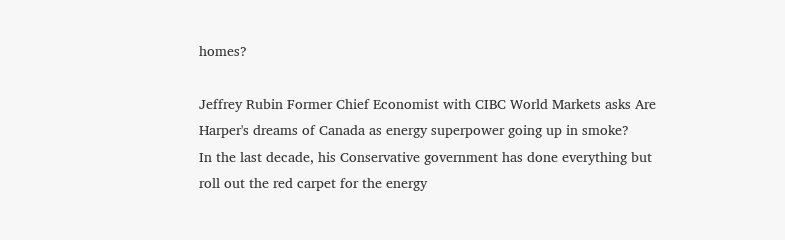homes?

Jeffrey Rubin Former Chief Economist with CIBC World Markets asks Are Harper's dreams of Canada as energy superpower going up in smoke?
In the last decade, his Conservative government has done everything but roll out the red carpet for the energy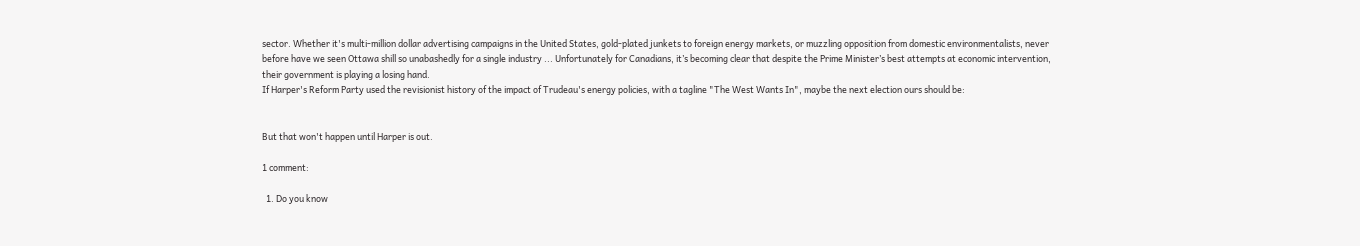sector. Whether it's multi-million dollar advertising campaigns in the United States, gold-plated junkets to foreign energy markets, or muzzling opposition from domestic environmentalists, never before have we seen Ottawa shill so unabashedly for a single industry ... Unfortunately for Canadians, it’s becoming clear that despite the Prime Minister’s best attempts at economic intervention, their government is playing a losing hand.
If Harper's Reform Party used the revisionist history of the impact of Trudeau's energy policies, with a tagline "The West Wants In", maybe the next election ours should be:


But that won't happen until Harper is out.

1 comment:

  1. Do you know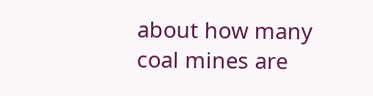about how many coal mines are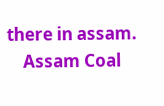there in assam.
    Assam Coal